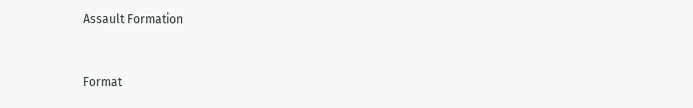Assault Formation


Format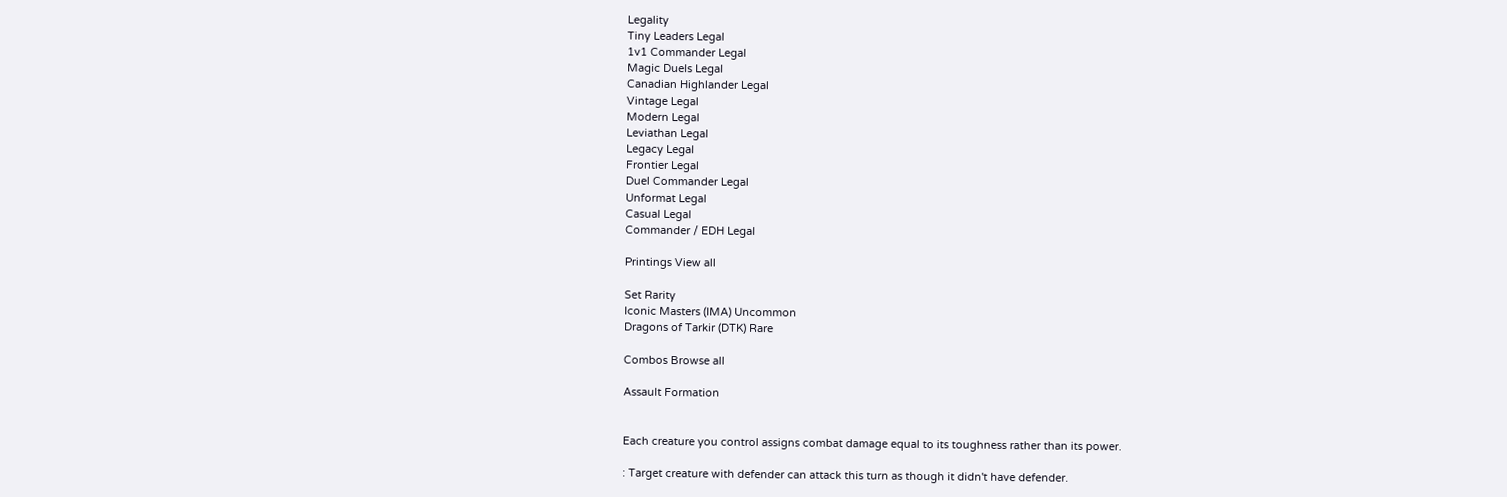Legality
Tiny Leaders Legal
1v1 Commander Legal
Magic Duels Legal
Canadian Highlander Legal
Vintage Legal
Modern Legal
Leviathan Legal
Legacy Legal
Frontier Legal
Duel Commander Legal
Unformat Legal
Casual Legal
Commander / EDH Legal

Printings View all

Set Rarity
Iconic Masters (IMA) Uncommon
Dragons of Tarkir (DTK) Rare

Combos Browse all

Assault Formation


Each creature you control assigns combat damage equal to its toughness rather than its power.

: Target creature with defender can attack this turn as though it didn't have defender.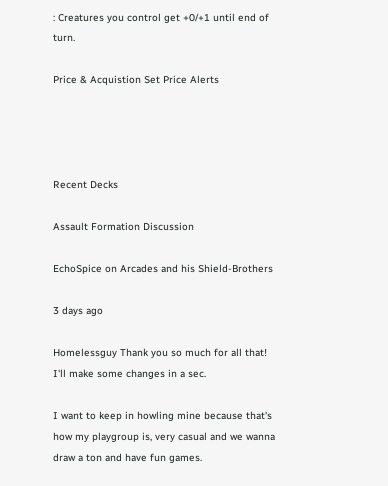: Creatures you control get +0/+1 until end of turn.

Price & Acquistion Set Price Alerts




Recent Decks

Assault Formation Discussion

EchoSpice on Arcades and his Shield-Brothers

3 days ago

Homelessguy Thank you so much for all that! I'll make some changes in a sec.

I want to keep in howling mine because that's how my playgroup is, very casual and we wanna draw a ton and have fun games.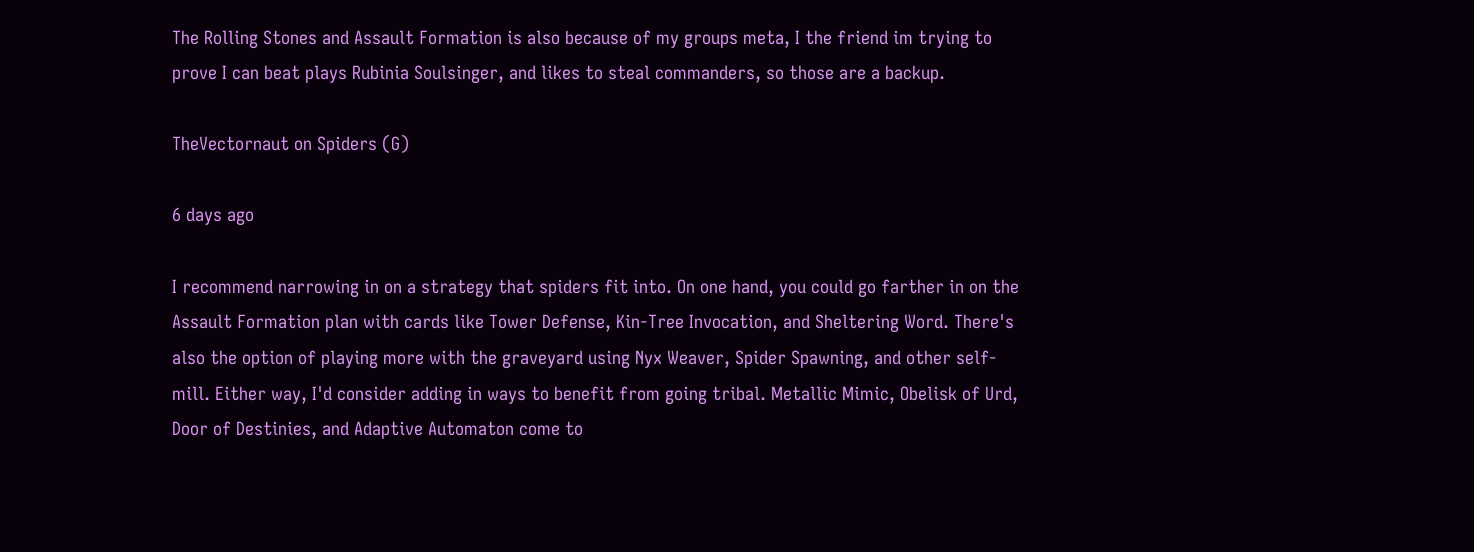The Rolling Stones and Assault Formation is also because of my groups meta, I the friend im trying to prove I can beat plays Rubinia Soulsinger, and likes to steal commanders, so those are a backup.

TheVectornaut on Spiders (G)

6 days ago

I recommend narrowing in on a strategy that spiders fit into. On one hand, you could go farther in on the Assault Formation plan with cards like Tower Defense, Kin-Tree Invocation, and Sheltering Word. There's also the option of playing more with the graveyard using Nyx Weaver, Spider Spawning, and other self-mill. Either way, I'd consider adding in ways to benefit from going tribal. Metallic Mimic, Obelisk of Urd, Door of Destinies, and Adaptive Automaton come to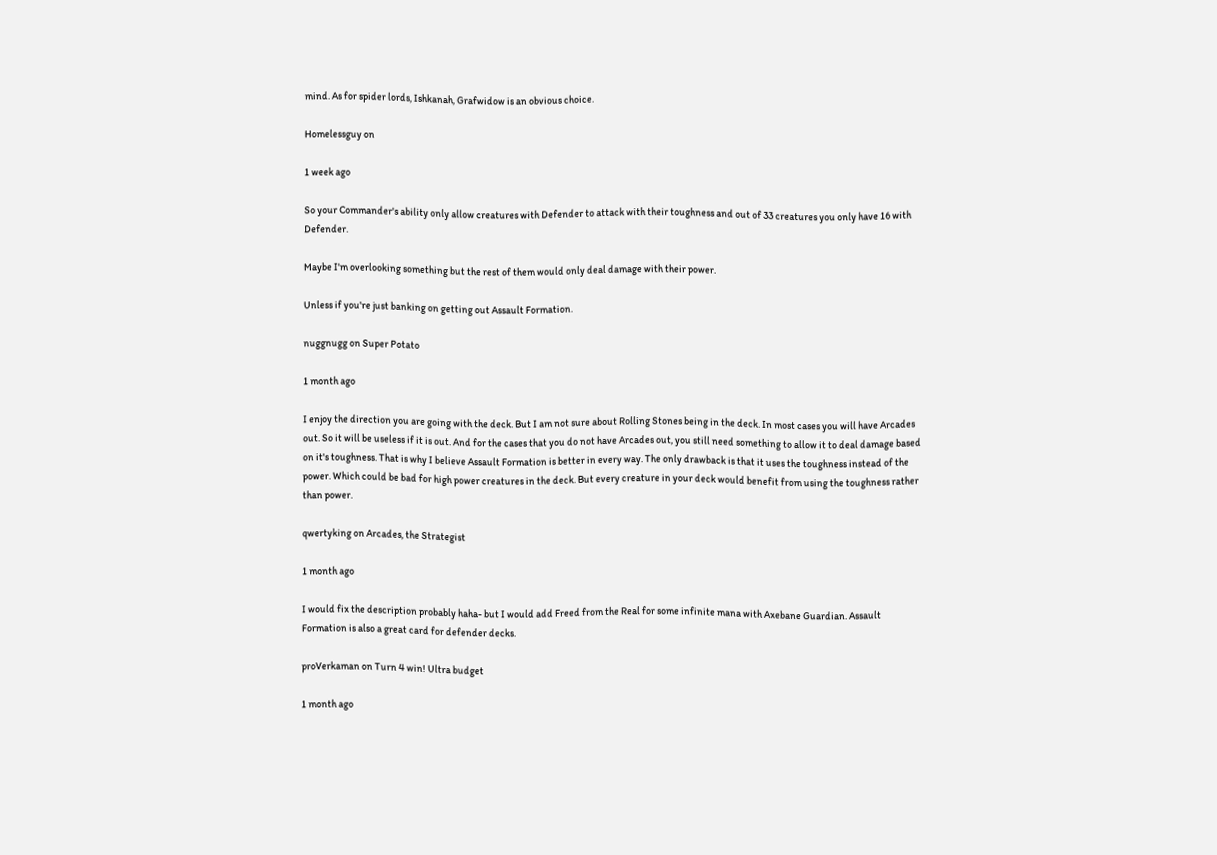mind. As for spider lords, Ishkanah, Grafwidow is an obvious choice.

Homelessguy on

1 week ago

So your Commander's ability only allow creatures with Defender to attack with their toughness and out of 33 creatures you only have 16 with Defender.

Maybe I'm overlooking something but the rest of them would only deal damage with their power.

Unless if you're just banking on getting out Assault Formation.

nuggnugg on Super Potato

1 month ago

I enjoy the direction you are going with the deck. But I am not sure about Rolling Stones being in the deck. In most cases you will have Arcades out. So it will be useless if it is out. And for the cases that you do not have Arcades out, you still need something to allow it to deal damage based on it's toughness. That is why I believe Assault Formation is better in every way. The only drawback is that it uses the toughness instead of the power. Which could be bad for high power creatures in the deck. But every creature in your deck would benefit from using the toughness rather than power.

qwertyking on Arcades, the Strategist

1 month ago

I would fix the description probably haha- but I would add Freed from the Real for some infinite mana with Axebane Guardian. Assault Formation is also a great card for defender decks.

proVerkaman on Turn 4 win! Ultra budget

1 month ago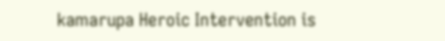kamarupa Heroic Intervention is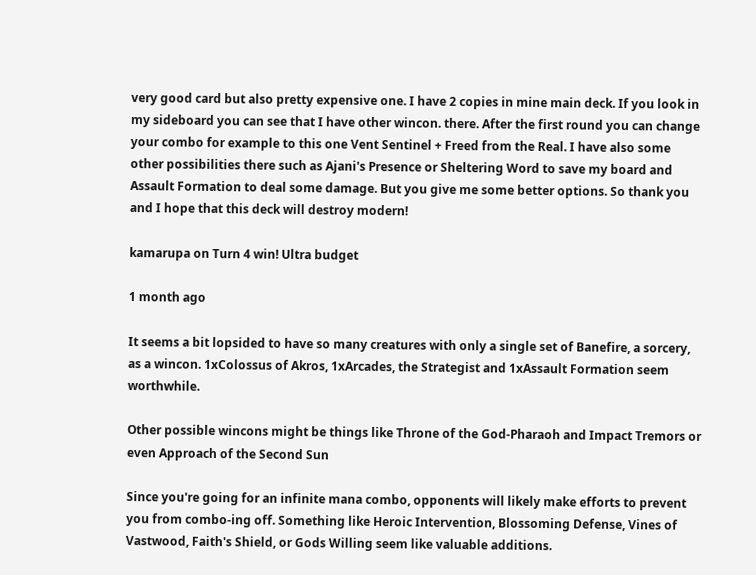very good card but also pretty expensive one. I have 2 copies in mine main deck. If you look in my sideboard you can see that I have other wincon. there. After the first round you can change your combo for example to this one Vent Sentinel + Freed from the Real. I have also some other possibilities there such as Ajani's Presence or Sheltering Word to save my board and Assault Formation to deal some damage. But you give me some better options. So thank you and I hope that this deck will destroy modern!

kamarupa on Turn 4 win! Ultra budget

1 month ago

It seems a bit lopsided to have so many creatures with only a single set of Banefire, a sorcery, as a wincon. 1xColossus of Akros, 1xArcades, the Strategist and 1xAssault Formation seem worthwhile.

Other possible wincons might be things like Throne of the God-Pharaoh and Impact Tremors or even Approach of the Second Sun

Since you're going for an infinite mana combo, opponents will likely make efforts to prevent you from combo-ing off. Something like Heroic Intervention, Blossoming Defense, Vines of Vastwood, Faith's Shield, or Gods Willing seem like valuable additions.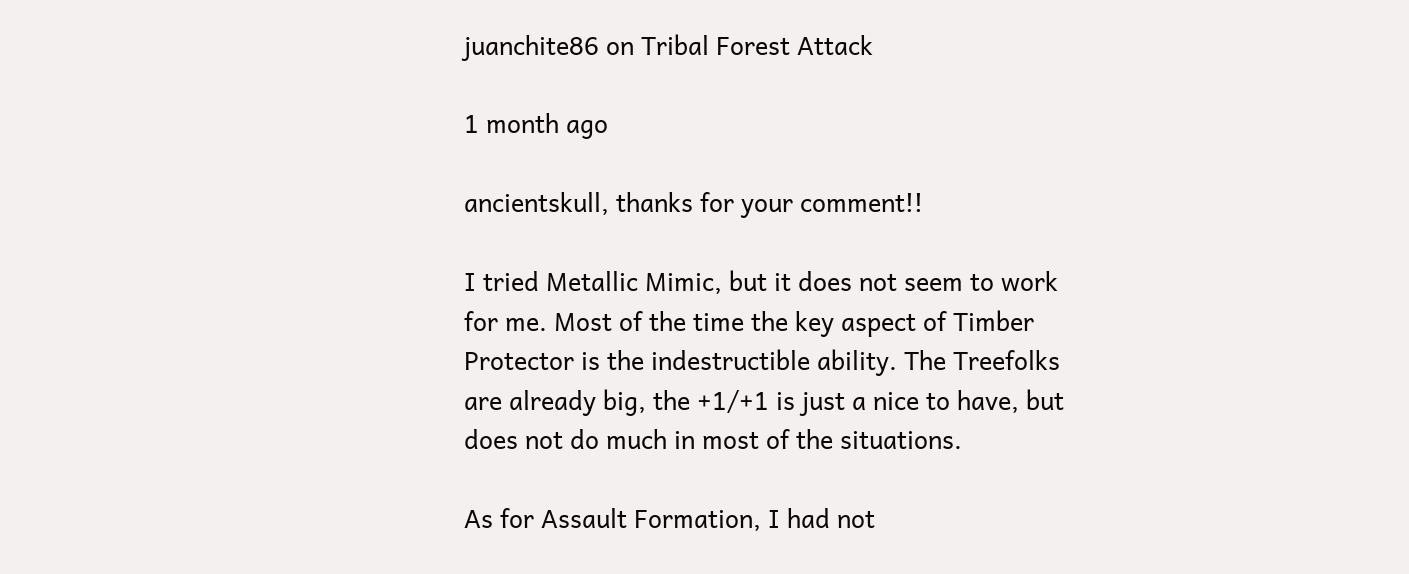juanchite86 on Tribal Forest Attack

1 month ago

ancientskull, thanks for your comment!!

I tried Metallic Mimic, but it does not seem to work for me. Most of the time the key aspect of Timber Protector is the indestructible ability. The Treefolks are already big, the +1/+1 is just a nice to have, but does not do much in most of the situations.

As for Assault Formation, I had not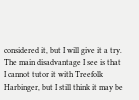considered it, but I will give it a try. The main disadvantage I see is that I cannot tutor it with Treefolk Harbinger, but I still think it may be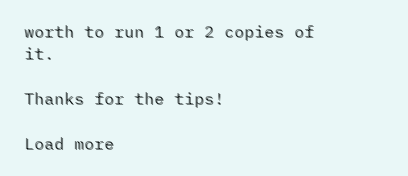worth to run 1 or 2 copies of it.

Thanks for the tips!

Load more